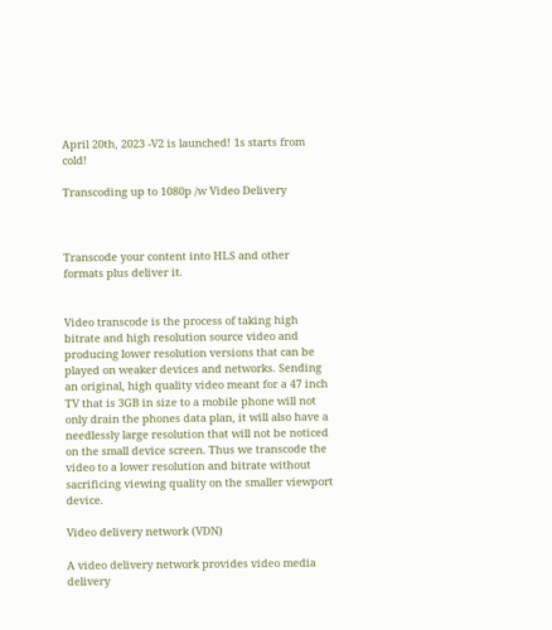April 20th, 2023 -V2 is launched! 1s starts from cold!

Transcoding up to 1080p /w Video Delivery



Transcode your content into HLS and other formats plus deliver it.


Video transcode is the process of taking high bitrate and high resolution source video and producing lower resolution versions that can be played on weaker devices and networks. Sending an original, high quality video meant for a 47 inch TV that is 3GB in size to a mobile phone will not only drain the phones data plan, it will also have a needlessly large resolution that will not be noticed on the small device screen. Thus we transcode the video to a lower resolution and bitrate without sacrificing viewing quality on the smaller viewport device.

Video delivery network (VDN)

A video delivery network provides video media delivery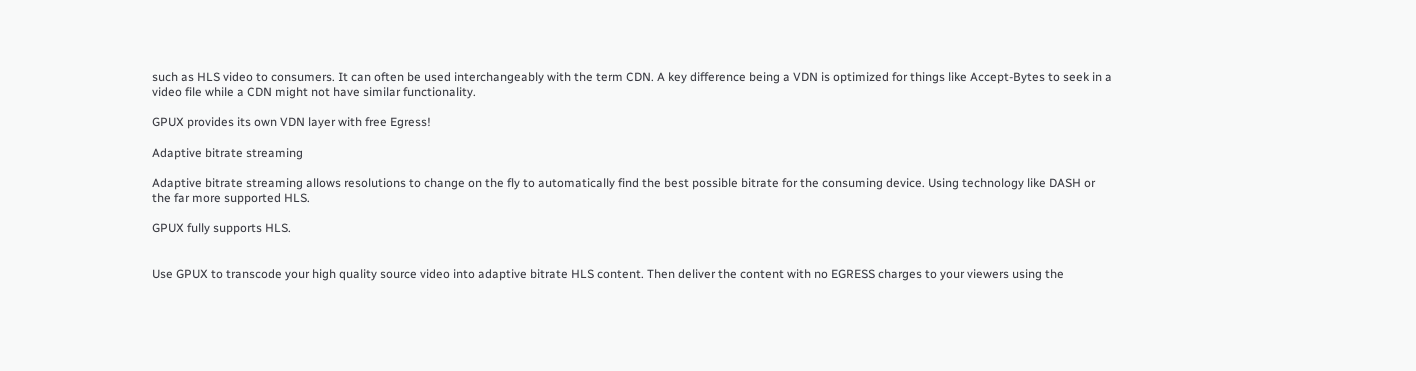such as HLS video to consumers. It can often be used interchangeably with the term CDN. A key difference being a VDN is optimized for things like Accept-Bytes to seek in a video file while a CDN might not have similar functionality.

GPUX provides its own VDN layer with free Egress!

Adaptive bitrate streaming

Adaptive bitrate streaming allows resolutions to change on the fly to automatically find the best possible bitrate for the consuming device. Using technology like DASH or the far more supported HLS.

GPUX fully supports HLS.


Use GPUX to transcode your high quality source video into adaptive bitrate HLS content. Then deliver the content with no EGRESS charges to your viewers using the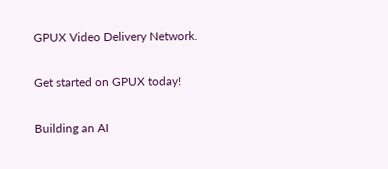GPUX Video Delivery Network.

Get started on GPUX today!

Building an AI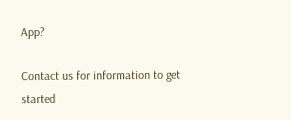App?

Contact us for information to get started